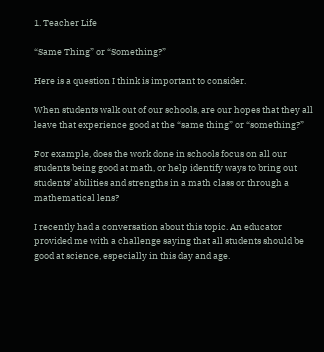1. Teacher Life

“Same Thing” or “Something?”

Here is a question I think is important to consider.

When students walk out of our schools, are our hopes that they all leave that experience good at the “same thing” or “something?”

For example, does the work done in schools focus on all our students being good at math, or help identify ways to bring out students’ abilities and strengths in a math class or through a mathematical lens?

I recently had a conversation about this topic. An educator provided me with a challenge saying that all students should be good at science, especially in this day and age.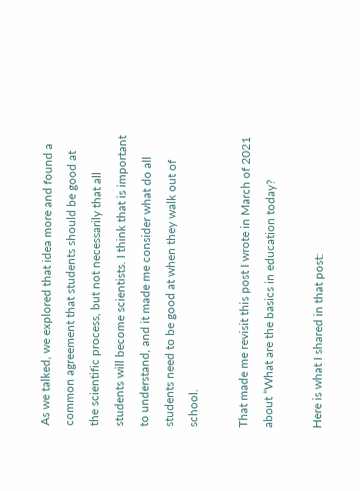As we talked, we explored that idea more and found a common agreement that students should be good at the scientific process, but not necessarily that all students will become scientists. I think that is important to understand, and it made me consider what do all students need to be good at when they walk out of school.

That made me revisit this post I wrote in March of 2021 about “What are the basics in education today?

Here is what I shared in that post: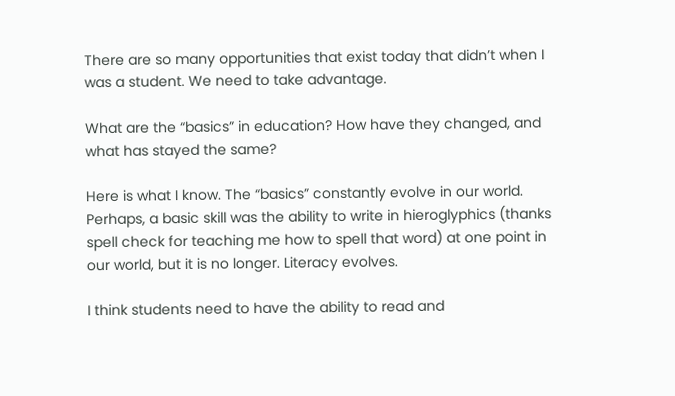There are so many opportunities that exist today that didn’t when I was a student. We need to take advantage.

What are the “basics” in education? How have they changed, and what has stayed the same?

Here is what I know. The “basics” constantly evolve in our world.  Perhaps, a basic skill was the ability to write in hieroglyphics (thanks spell check for teaching me how to spell that word) at one point in our world, but it is no longer. Literacy evolves.

I think students need to have the ability to read and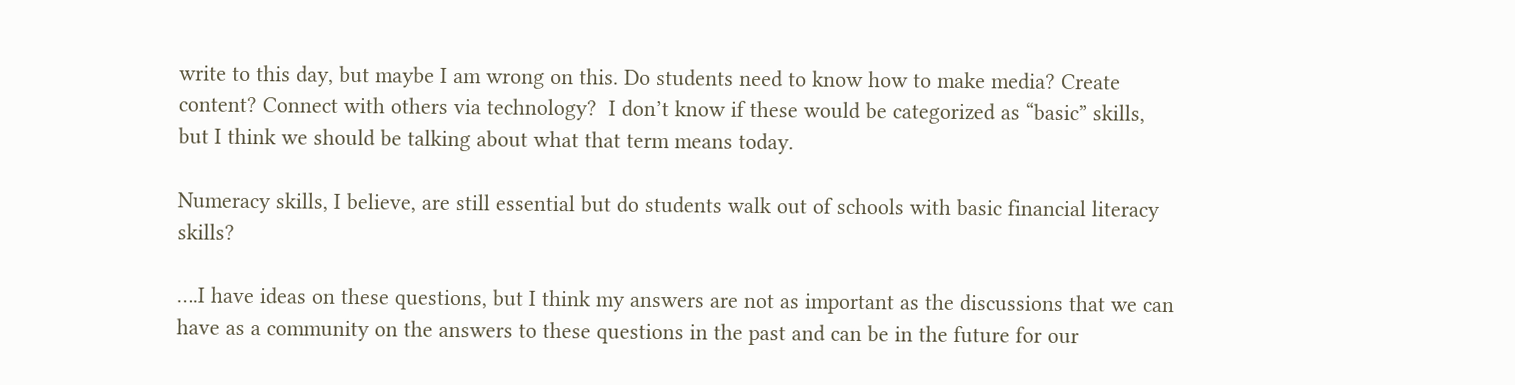write to this day, but maybe I am wrong on this. Do students need to know how to make media? Create content? Connect with others via technology?  I don’t know if these would be categorized as “basic” skills, but I think we should be talking about what that term means today.

Numeracy skills, I believe, are still essential but do students walk out of schools with basic financial literacy skills?

….I have ideas on these questions, but I think my answers are not as important as the discussions that we can have as a community on the answers to these questions in the past and can be in the future for our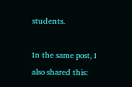students.

In the same post, I also shared this: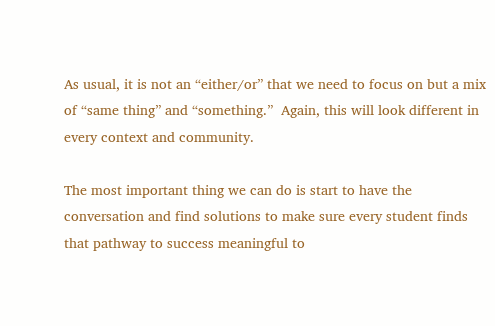As usual, it is not an “either/or” that we need to focus on but a mix of “same thing” and “something.”  Again, this will look different in every context and community.

The most important thing we can do is start to have the conversation and find solutions to make sure every student finds that pathway to success meaningful to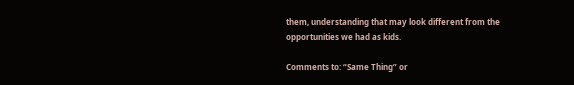them, understanding that may look different from the opportunities we had as kids.

Comments to: “Same Thing” or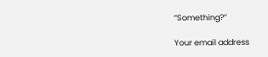“Something?”

Your email address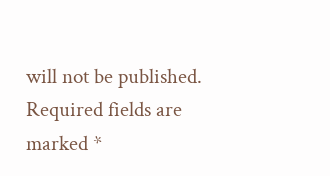will not be published. Required fields are marked *